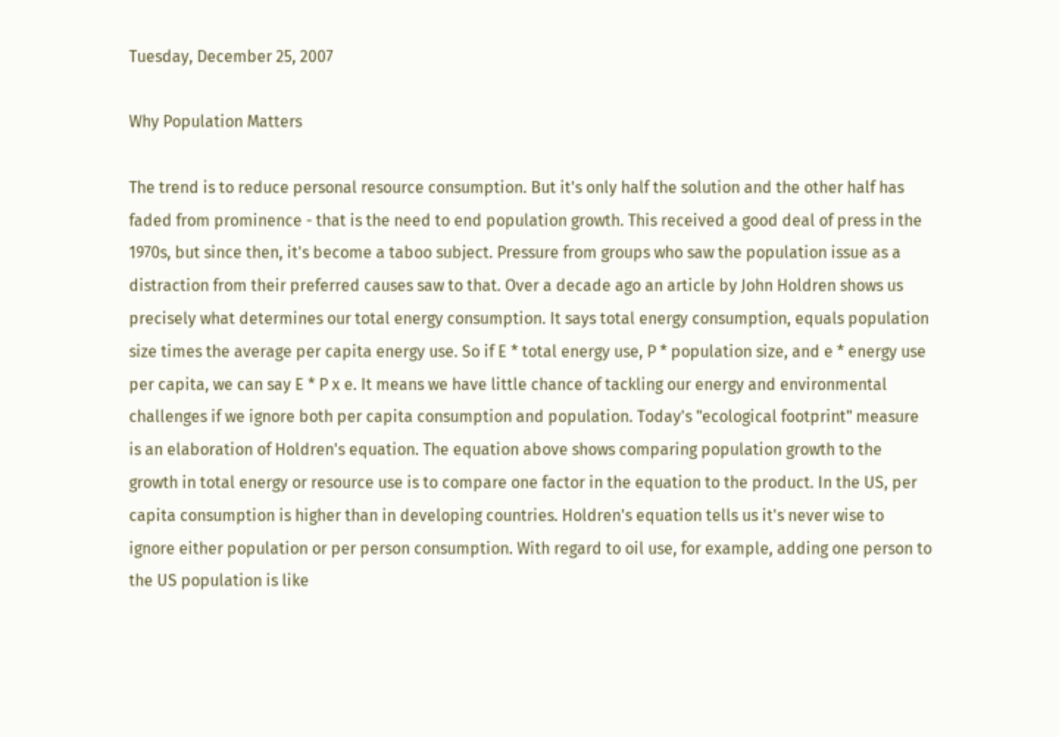Tuesday, December 25, 2007

Why Population Matters

The trend is to reduce personal resource consumption. But it's only half the solution and the other half has faded from prominence - that is the need to end population growth. This received a good deal of press in the 1970s, but since then, it's become a taboo subject. Pressure from groups who saw the population issue as a distraction from their preferred causes saw to that. Over a decade ago an article by John Holdren shows us precisely what determines our total energy consumption. It says total energy consumption, equals population size times the average per capita energy use. So if E * total energy use, P * population size, and e * energy use per capita, we can say E * P x e. It means we have little chance of tackling our energy and environmental challenges if we ignore both per capita consumption and population. Today's "ecological footprint" measure is an elaboration of Holdren's equation. The equation above shows comparing population growth to the growth in total energy or resource use is to compare one factor in the equation to the product. In the US, per capita consumption is higher than in developing countries. Holdren's equation tells us it's never wise to ignore either population or per person consumption. With regard to oil use, for example, adding one person to the US population is like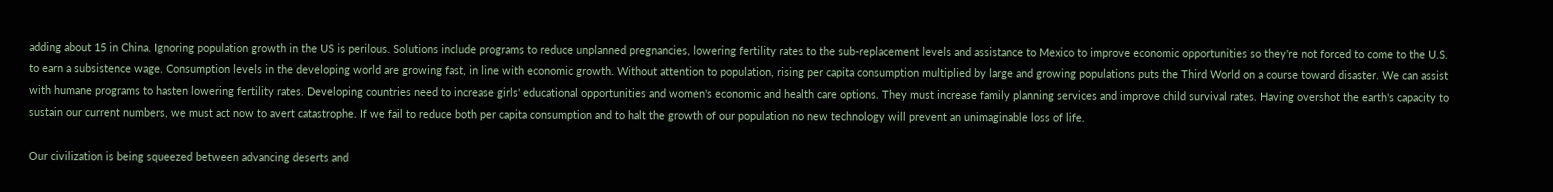adding about 15 in China. Ignoring population growth in the US is perilous. Solutions include programs to reduce unplanned pregnancies, lowering fertility rates to the sub-replacement levels and assistance to Mexico to improve economic opportunities so they're not forced to come to the U.S. to earn a subsistence wage. Consumption levels in the developing world are growing fast, in line with economic growth. Without attention to population, rising per capita consumption multiplied by large and growing populations puts the Third World on a course toward disaster. We can assist with humane programs to hasten lowering fertility rates. Developing countries need to increase girls' educational opportunities and women's economic and health care options. They must increase family planning services and improve child survival rates. Having overshot the earth's capacity to sustain our current numbers, we must act now to avert catastrophe. If we fail to reduce both per capita consumption and to halt the growth of our population no new technology will prevent an unimaginable loss of life.

Our civilization is being squeezed between advancing deserts and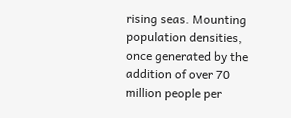rising seas. Mounting population densities, once generated by the addition of over 70 million people per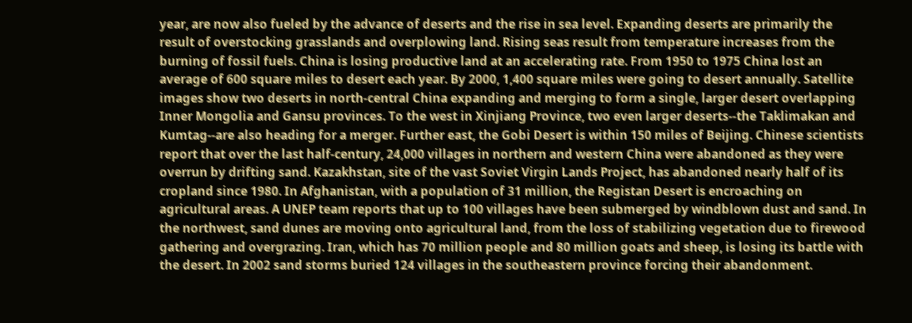year, are now also fueled by the advance of deserts and the rise in sea level. Expanding deserts are primarily the result of overstocking grasslands and overplowing land. Rising seas result from temperature increases from the burning of fossil fuels. China is losing productive land at an accelerating rate. From 1950 to 1975 China lost an average of 600 square miles to desert each year. By 2000, 1,400 square miles were going to desert annually. Satellite images show two deserts in north-central China expanding and merging to form a single, larger desert overlapping Inner Mongolia and Gansu provinces. To the west in Xinjiang Province, two even larger deserts--the Taklimakan and Kumtag--are also heading for a merger. Further east, the Gobi Desert is within 150 miles of Beijing. Chinese scientists report that over the last half-century, 24,000 villages in northern and western China were abandoned as they were overrun by drifting sand. Kazakhstan, site of the vast Soviet Virgin Lands Project, has abandoned nearly half of its cropland since 1980. In Afghanistan, with a population of 31 million, the Registan Desert is encroaching on agricultural areas. A UNEP team reports that up to 100 villages have been submerged by windblown dust and sand. In the northwest, sand dunes are moving onto agricultural land, from the loss of stabilizing vegetation due to firewood gathering and overgrazing. Iran, which has 70 million people and 80 million goats and sheep, is losing its battle with the desert. In 2002 sand storms buried 124 villages in the southeastern province forcing their abandonment.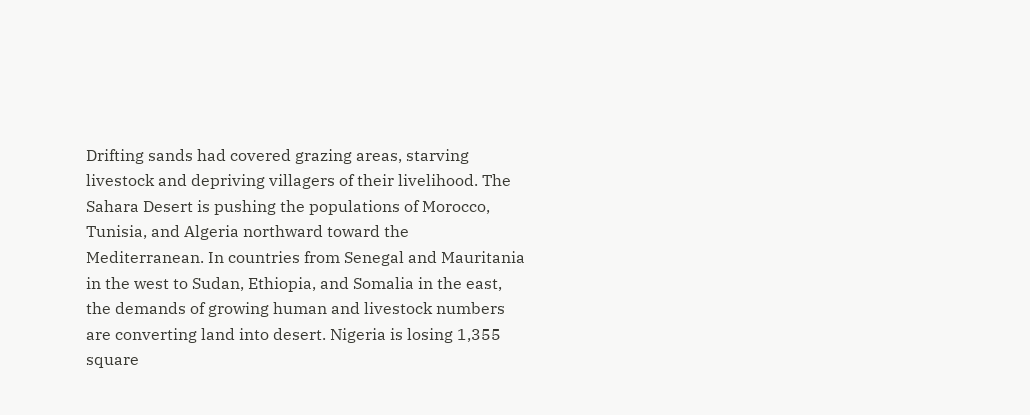Drifting sands had covered grazing areas, starving livestock and depriving villagers of their livelihood. The Sahara Desert is pushing the populations of Morocco, Tunisia, and Algeria northward toward the Mediterranean. In countries from Senegal and Mauritania in the west to Sudan, Ethiopia, and Somalia in the east, the demands of growing human and livestock numbers are converting land into desert. Nigeria is losing 1,355 square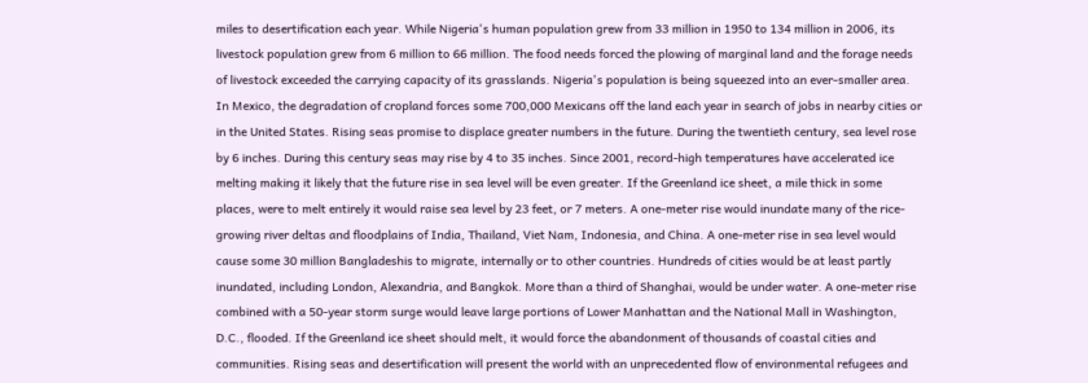miles to desertification each year. While Nigeria's human population grew from 33 million in 1950 to 134 million in 2006, its livestock population grew from 6 million to 66 million. The food needs forced the plowing of marginal land and the forage needs of livestock exceeded the carrying capacity of its grasslands. Nigeria's population is being squeezed into an ever-smaller area. In Mexico, the degradation of cropland forces some 700,000 Mexicans off the land each year in search of jobs in nearby cities or in the United States. Rising seas promise to displace greater numbers in the future. During the twentieth century, sea level rose by 6 inches. During this century seas may rise by 4 to 35 inches. Since 2001, record-high temperatures have accelerated ice melting making it likely that the future rise in sea level will be even greater. If the Greenland ice sheet, a mile thick in some places, were to melt entirely it would raise sea level by 23 feet, or 7 meters. A one-meter rise would inundate many of the rice-growing river deltas and floodplains of India, Thailand, Viet Nam, Indonesia, and China. A one-meter rise in sea level would cause some 30 million Bangladeshis to migrate, internally or to other countries. Hundreds of cities would be at least partly inundated, including London, Alexandria, and Bangkok. More than a third of Shanghai, would be under water. A one-meter rise combined with a 50-year storm surge would leave large portions of Lower Manhattan and the National Mall in Washington, D.C., flooded. If the Greenland ice sheet should melt, it would force the abandonment of thousands of coastal cities and communities. Rising seas and desertification will present the world with an unprecedented flow of environmental refugees and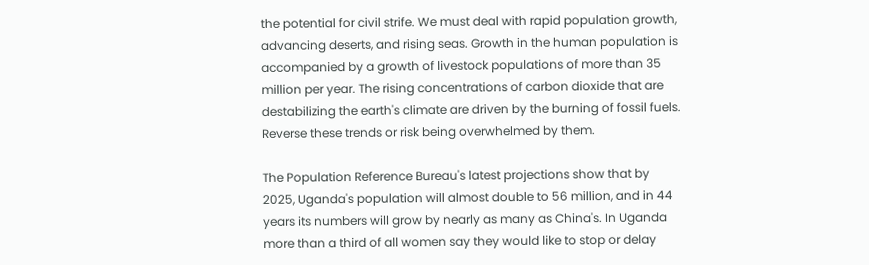the potential for civil strife. We must deal with rapid population growth, advancing deserts, and rising seas. Growth in the human population is accompanied by a growth of livestock populations of more than 35 million per year. The rising concentrations of carbon dioxide that are destabilizing the earth's climate are driven by the burning of fossil fuels. Reverse these trends or risk being overwhelmed by them.

The Population Reference Bureau's latest projections show that by 2025, Uganda's population will almost double to 56 million, and in 44 years its numbers will grow by nearly as many as China's. In Uganda more than a third of all women say they would like to stop or delay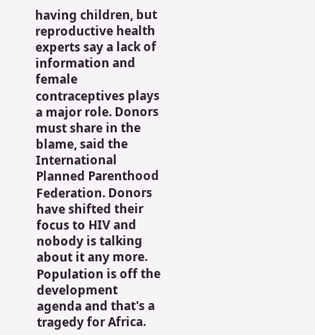having children, but reproductive health experts say a lack of information and female contraceptives plays a major role. Donors must share in the blame, said the International Planned Parenthood Federation. Donors have shifted their focus to HIV and nobody is talking about it any more. Population is off the development agenda and that's a tragedy for Africa.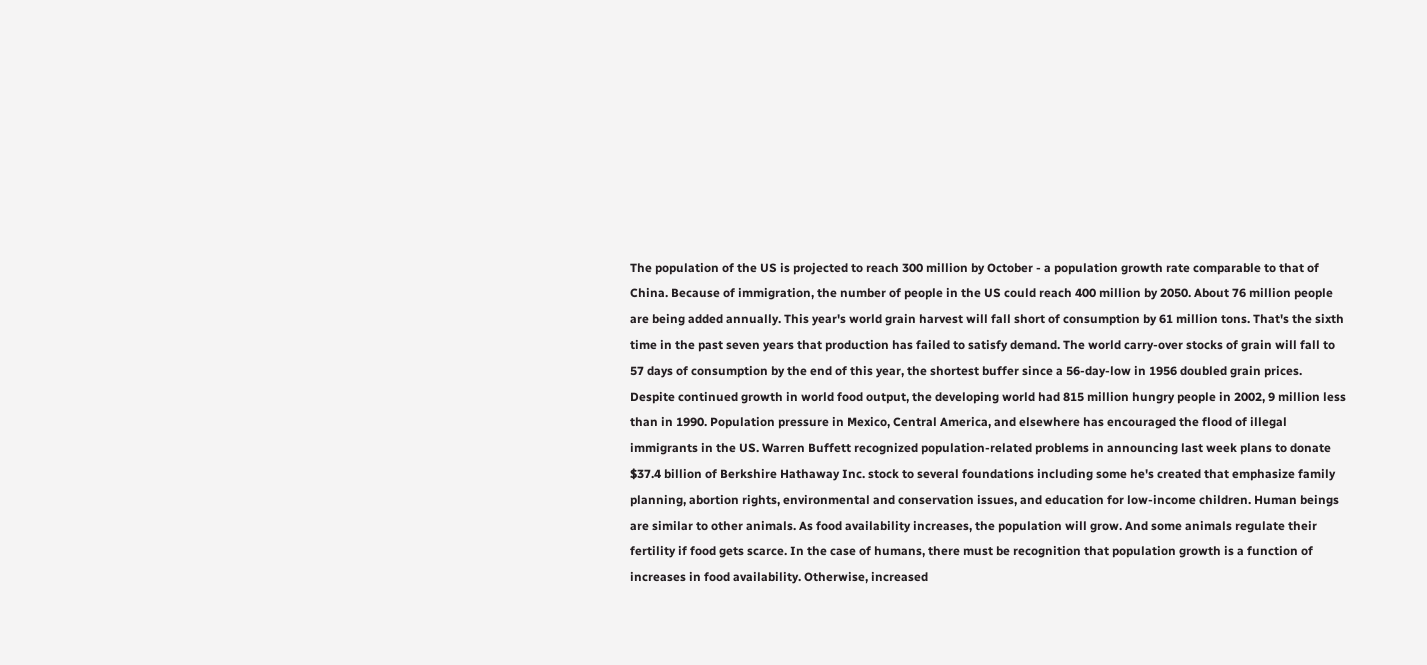The population of the US is projected to reach 300 million by October - a population growth rate comparable to that of China. Because of immigration, the number of people in the US could reach 400 million by 2050. About 76 million people are being added annually. This year's world grain harvest will fall short of consumption by 61 million tons. That's the sixth time in the past seven years that production has failed to satisfy demand. The world carry-over stocks of grain will fall to 57 days of consumption by the end of this year, the shortest buffer since a 56-day-low in 1956 doubled grain prices. Despite continued growth in world food output, the developing world had 815 million hungry people in 2002, 9 million less than in 1990. Population pressure in Mexico, Central America, and elsewhere has encouraged the flood of illegal immigrants in the US. Warren Buffett recognized population-related problems in announcing last week plans to donate $37.4 billion of Berkshire Hathaway Inc. stock to several foundations including some he's created that emphasize family planning, abortion rights, environmental and conservation issues, and education for low-income children. Human beings are similar to other animals. As food availability increases, the population will grow. And some animals regulate their fertility if food gets scarce. In the case of humans, there must be recognition that population growth is a function of increases in food availability. Otherwise, increased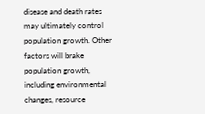disease and death rates may ultimately control population growth. Other factors will brake population growth, including environmental changes, resource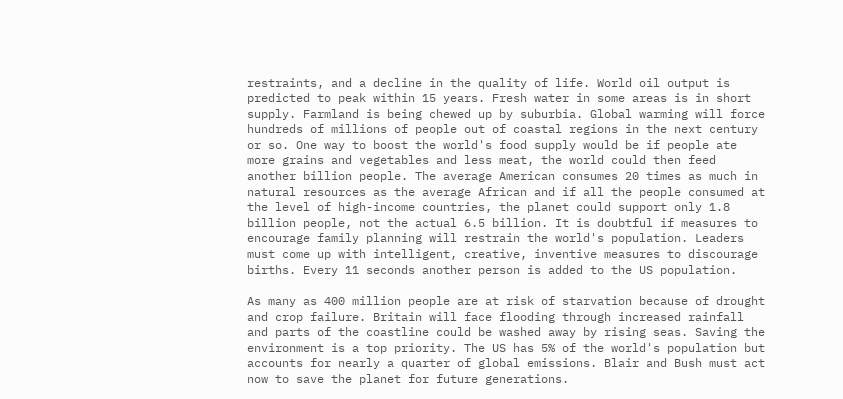restraints, and a decline in the quality of life. World oil output is predicted to peak within 15 years. Fresh water in some areas is in short supply. Farmland is being chewed up by suburbia. Global warming will force hundreds of millions of people out of coastal regions in the next century or so. One way to boost the world's food supply would be if people ate more grains and vegetables and less meat, the world could then feed another billion people. The average American consumes 20 times as much in natural resources as the average African and if all the people consumed at the level of high-income countries, the planet could support only 1.8 billion people, not the actual 6.5 billion. It is doubtful if measures to encourage family planning will restrain the world's population. Leaders must come up with intelligent, creative, inventive measures to discourage births. Every 11 seconds another person is added to the US population.

As many as 400 million people are at risk of starvation because of drought and crop failure. Britain will face flooding through increased rainfall and parts of the coastline could be washed away by rising seas. Saving the environment is a top priority. The US has 5% of the world's population but accounts for nearly a quarter of global emissions. Blair and Bush must act now to save the planet for future generations.